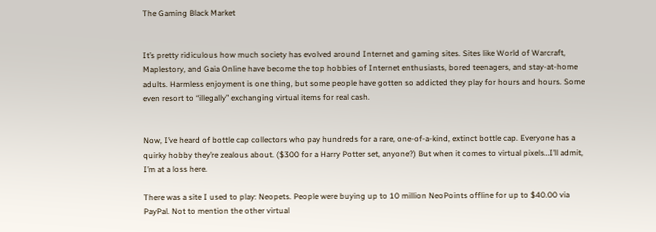The Gaming Black Market


It’s pretty ridiculous how much society has evolved around Internet and gaming sites. Sites like World of Warcraft, Maplestory, and Gaia Online have become the top hobbies of Internet enthusiasts, bored teenagers, and stay-at-home adults. Harmless enjoyment is one thing, but some people have gotten so addicted they play for hours and hours. Some even resort to “illegally” exchanging virtual items for real cash.


Now, I’ve heard of bottle cap collectors who pay hundreds for a rare, one-of-a-kind, extinct bottle cap. Everyone has a quirky hobby they’re zealous about. ($300 for a Harry Potter set, anyone?) But when it comes to virtual pixels…I’ll admit, I’m at a loss here.

There was a site I used to play: Neopets. People were buying up to 10 million NeoPoints offline for up to $40.00 via PayPal. Not to mention the other virtual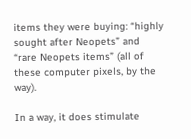items they were buying: “highly sought after Neopets” and “rare Neopets items” (all of these computer pixels, by the way).

In a way, it does stimulate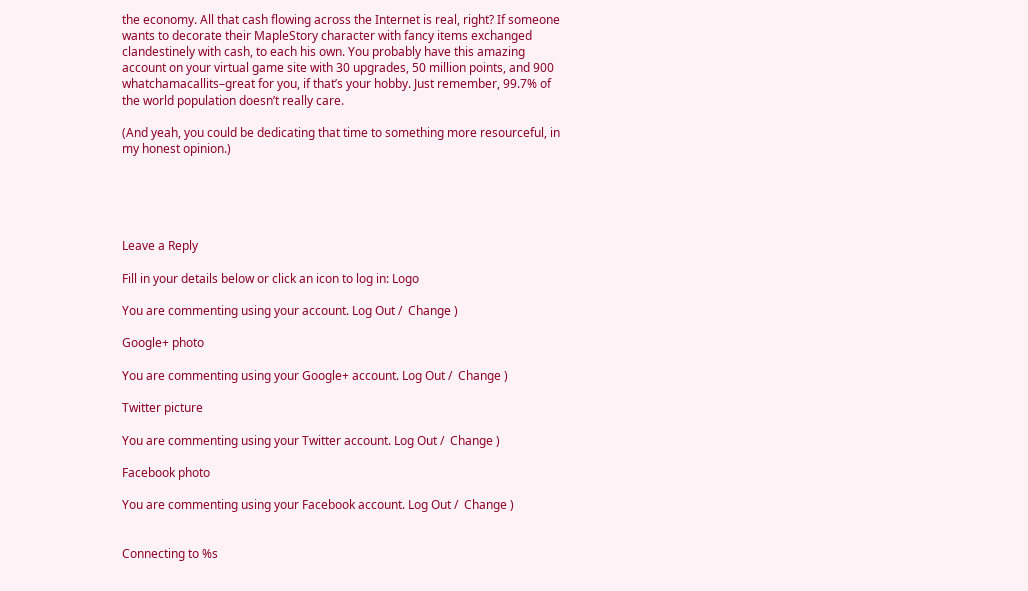the economy. All that cash flowing across the Internet is real, right? If someone wants to decorate their MapleStory character with fancy items exchanged clandestinely with cash, to each his own. You probably have this amazing account on your virtual game site with 30 upgrades, 50 million points, and 900 whatchamacallits–great for you, if that’s your hobby. Just remember, 99.7% of the world population doesn’t really care.

(And yeah, you could be dedicating that time to something more resourceful, in my honest opinion.)





Leave a Reply

Fill in your details below or click an icon to log in: Logo

You are commenting using your account. Log Out /  Change )

Google+ photo

You are commenting using your Google+ account. Log Out /  Change )

Twitter picture

You are commenting using your Twitter account. Log Out /  Change )

Facebook photo

You are commenting using your Facebook account. Log Out /  Change )


Connecting to %s